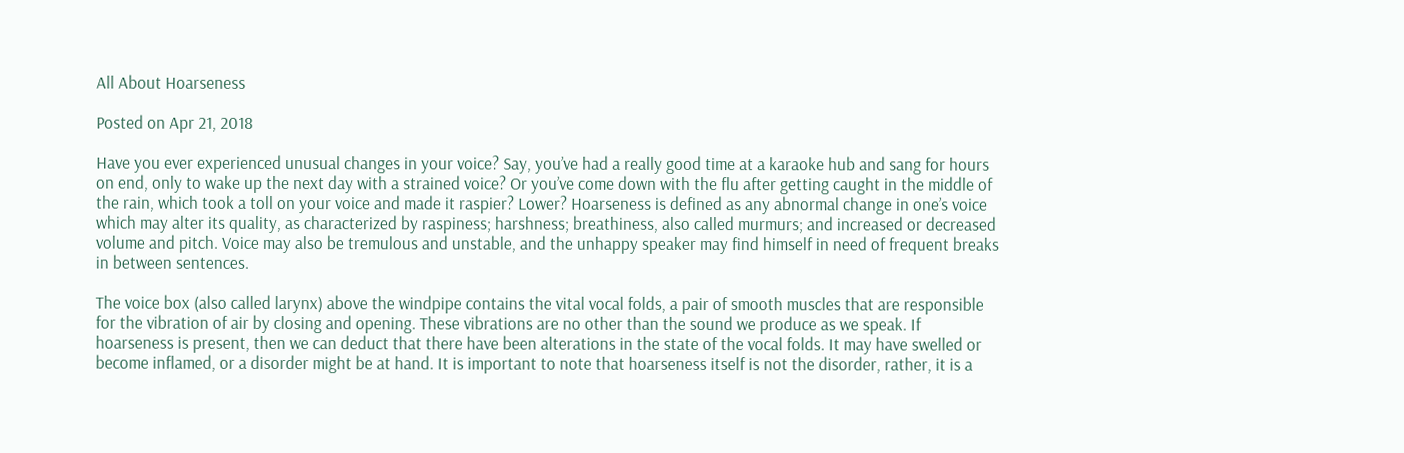All About Hoarseness

Posted on Apr 21, 2018

Have you ever experienced unusual changes in your voice? Say, you’ve had a really good time at a karaoke hub and sang for hours on end, only to wake up the next day with a strained voice? Or you’ve come down with the flu after getting caught in the middle of the rain, which took a toll on your voice and made it raspier? Lower? Hoarseness is defined as any abnormal change in one’s voice which may alter its quality, as characterized by raspiness; harshness; breathiness, also called murmurs; and increased or decreased volume and pitch. Voice may also be tremulous and unstable, and the unhappy speaker may find himself in need of frequent breaks in between sentences.

The voice box (also called larynx) above the windpipe contains the vital vocal folds, a pair of smooth muscles that are responsible for the vibration of air by closing and opening. These vibrations are no other than the sound we produce as we speak. If hoarseness is present, then we can deduct that there have been alterations in the state of the vocal folds. It may have swelled or become inflamed, or a disorder might be at hand. It is important to note that hoarseness itself is not the disorder, rather, it is a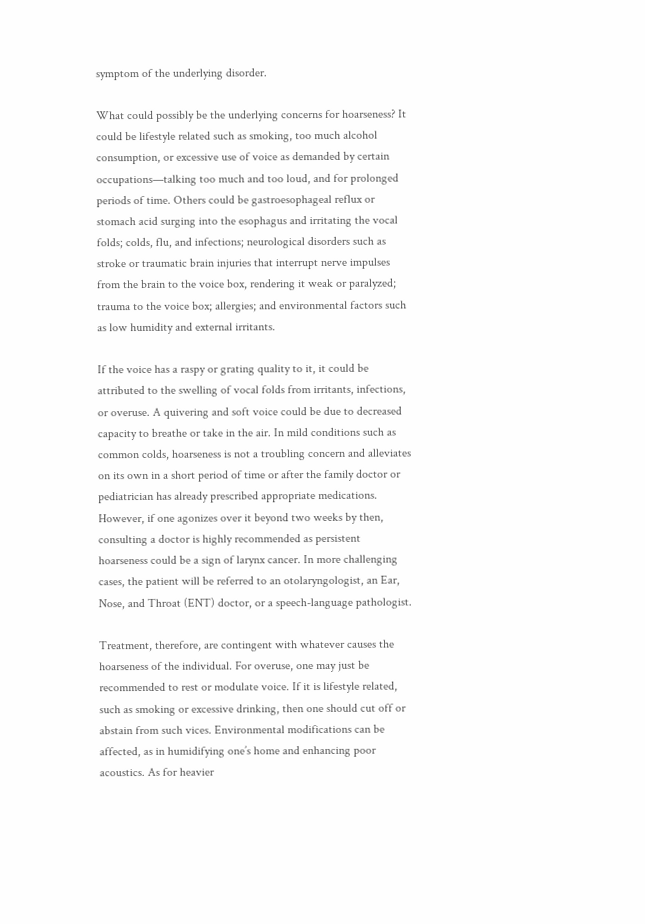symptom of the underlying disorder.

What could possibly be the underlying concerns for hoarseness? It could be lifestyle related such as smoking, too much alcohol consumption, or excessive use of voice as demanded by certain occupations—talking too much and too loud, and for prolonged periods of time. Others could be gastroesophageal reflux or stomach acid surging into the esophagus and irritating the vocal folds; colds, flu, and infections; neurological disorders such as stroke or traumatic brain injuries that interrupt nerve impulses from the brain to the voice box, rendering it weak or paralyzed; trauma to the voice box; allergies; and environmental factors such as low humidity and external irritants.

If the voice has a raspy or grating quality to it, it could be attributed to the swelling of vocal folds from irritants, infections, or overuse. A quivering and soft voice could be due to decreased capacity to breathe or take in the air. In mild conditions such as common colds, hoarseness is not a troubling concern and alleviates on its own in a short period of time or after the family doctor or pediatrician has already prescribed appropriate medications. However, if one agonizes over it beyond two weeks by then, consulting a doctor is highly recommended as persistent hoarseness could be a sign of larynx cancer. In more challenging cases, the patient will be referred to an otolaryngologist, an Ear, Nose, and Throat (ENT) doctor, or a speech-language pathologist.

Treatment, therefore, are contingent with whatever causes the hoarseness of the individual. For overuse, one may just be recommended to rest or modulate voice. If it is lifestyle related, such as smoking or excessive drinking, then one should cut off or abstain from such vices. Environmental modifications can be affected, as in humidifying one’s home and enhancing poor acoustics. As for heavier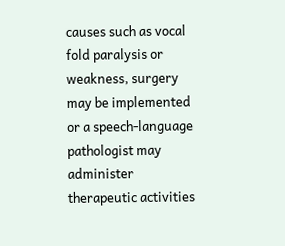causes such as vocal fold paralysis or weakness, surgery may be implemented or a speech-language pathologist may administer therapeutic activities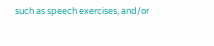such as speech exercises, and/or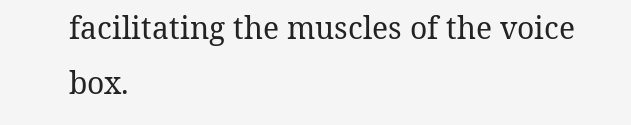facilitating the muscles of the voice box.